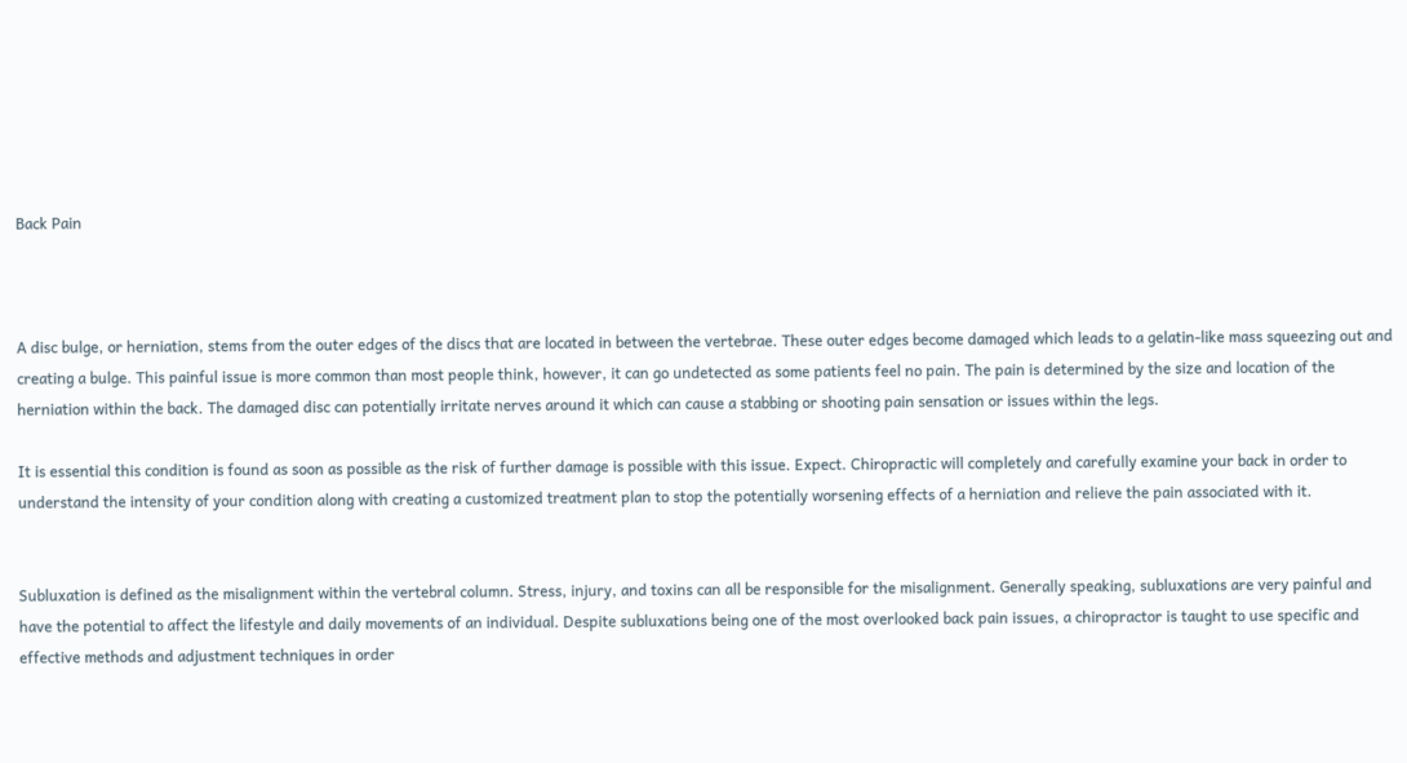Back Pain



A disc bulge, or herniation, stems from the outer edges of the discs that are located in between the vertebrae. These outer edges become damaged which leads to a gelatin-like mass squeezing out and creating a bulge. This painful issue is more common than most people think, however, it can go undetected as some patients feel no pain. The pain is determined by the size and location of the herniation within the back. The damaged disc can potentially irritate nerves around it which can cause a stabbing or shooting pain sensation or issues within the legs.

It is essential this condition is found as soon as possible as the risk of further damage is possible with this issue. Expect. Chiropractic will completely and carefully examine your back in order to understand the intensity of your condition along with creating a customized treatment plan to stop the potentially worsening effects of a herniation and relieve the pain associated with it.


Subluxation is defined as the misalignment within the vertebral column. Stress, injury, and toxins can all be responsible for the misalignment. Generally speaking, subluxations are very painful and have the potential to affect the lifestyle and daily movements of an individual. Despite subluxations being one of the most overlooked back pain issues, a chiropractor is taught to use specific and effective methods and adjustment techniques in order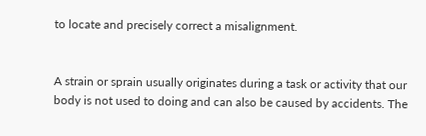to locate and precisely correct a misalignment.


A strain or sprain usually originates during a task or activity that our body is not used to doing and can also be caused by accidents. The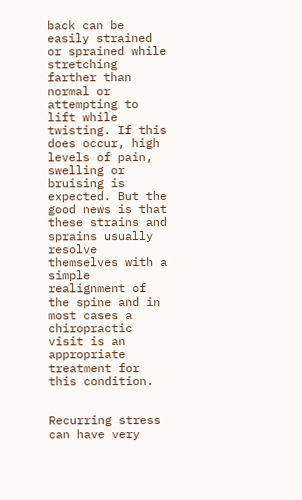back can be easily strained or sprained while stretching farther than normal or attempting to lift while twisting. If this does occur, high levels of pain, swelling or bruising is expected. But the good news is that these strains and sprains usually resolve themselves with a simple realignment of the spine and in most cases a chiropractic visit is an appropriate treatment for this condition.


Recurring stress can have very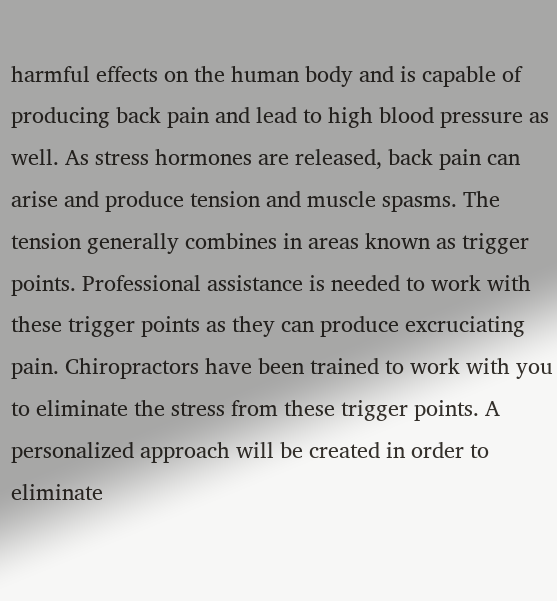harmful effects on the human body and is capable of producing back pain and lead to high blood pressure as well. As stress hormones are released, back pain can arise and produce tension and muscle spasms. The tension generally combines in areas known as trigger points. Professional assistance is needed to work with these trigger points as they can produce excruciating pain. Chiropractors have been trained to work with you to eliminate the stress from these trigger points. A personalized approach will be created in order to eliminate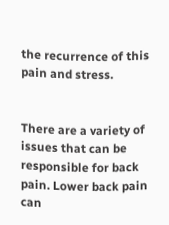the recurrence of this pain and stress.


There are a variety of issues that can be responsible for back pain. Lower back pain can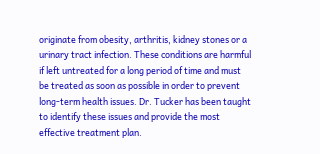originate from obesity, arthritis, kidney stones or a urinary tract infection. These conditions are harmful if left untreated for a long period of time and must be treated as soon as possible in order to prevent long-term health issues. Dr. Tucker has been taught to identify these issues and provide the most effective treatment plan.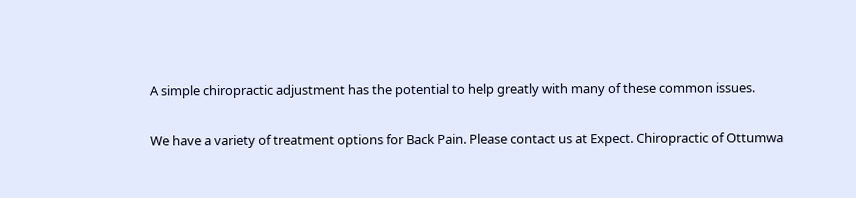A simple chiropractic adjustment has the potential to help greatly with many of these common issues.

We have a variety of treatment options for Back Pain. Please contact us at Expect. Chiropractic of Ottumwa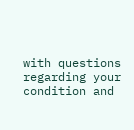with questions regarding your condition and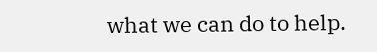what we can do to help.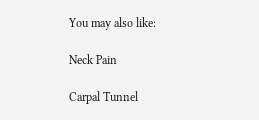You may also like:

Neck Pain

Carpal Tunnel